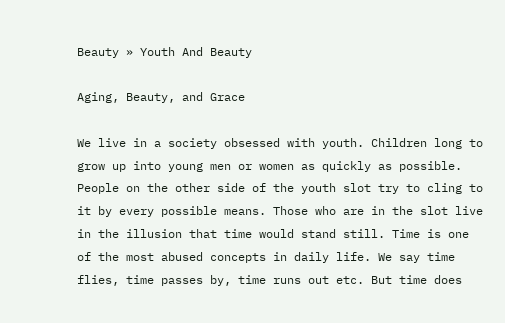Beauty » Youth And Beauty

Aging, Beauty, and Grace

We live in a society obsessed with youth. Children long to grow up into young men or women as quickly as possible. People on the other side of the youth slot try to cling to it by every possible means. Those who are in the slot live in the illusion that time would stand still. Time is one of the most abused concepts in daily life. We say time flies, time passes by, time runs out etc. But time does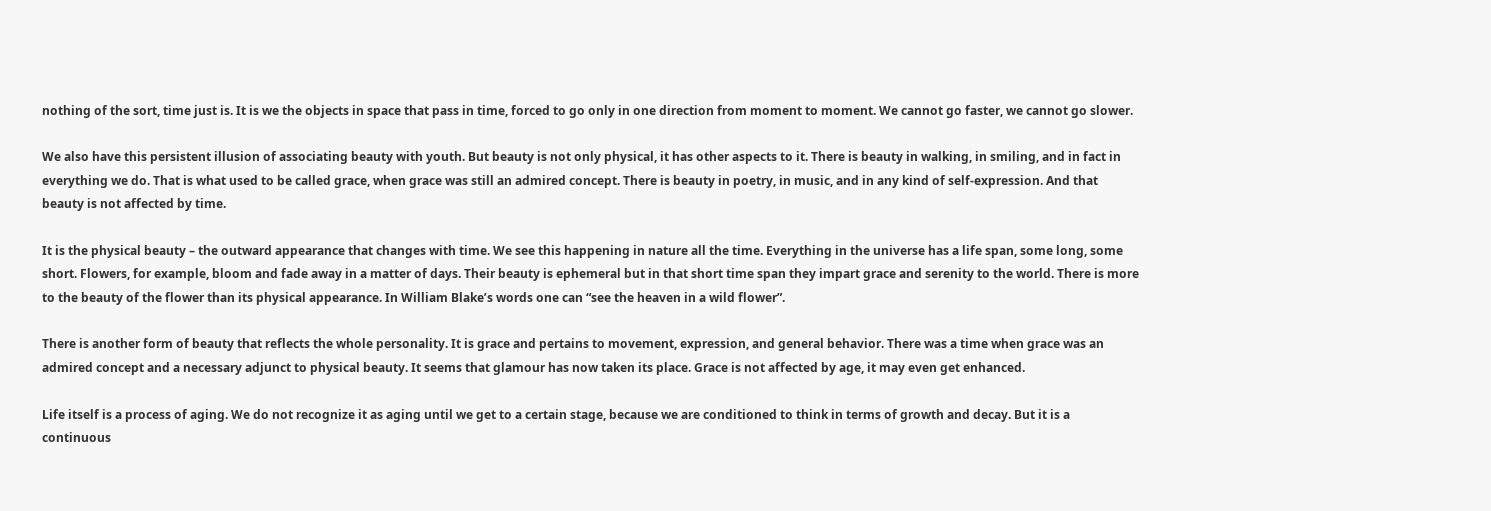nothing of the sort, time just is. It is we the objects in space that pass in time, forced to go only in one direction from moment to moment. We cannot go faster, we cannot go slower.

We also have this persistent illusion of associating beauty with youth. But beauty is not only physical, it has other aspects to it. There is beauty in walking, in smiling, and in fact in everything we do. That is what used to be called grace, when grace was still an admired concept. There is beauty in poetry, in music, and in any kind of self-expression. And that beauty is not affected by time.

It is the physical beauty – the outward appearance that changes with time. We see this happening in nature all the time. Everything in the universe has a life span, some long, some short. Flowers, for example, bloom and fade away in a matter of days. Their beauty is ephemeral but in that short time span they impart grace and serenity to the world. There is more to the beauty of the flower than its physical appearance. In William Blake’s words one can “see the heaven in a wild flower”.

There is another form of beauty that reflects the whole personality. It is grace and pertains to movement, expression, and general behavior. There was a time when grace was an admired concept and a necessary adjunct to physical beauty. It seems that glamour has now taken its place. Grace is not affected by age, it may even get enhanced.

Life itself is a process of aging. We do not recognize it as aging until we get to a certain stage, because we are conditioned to think in terms of growth and decay. But it is a continuous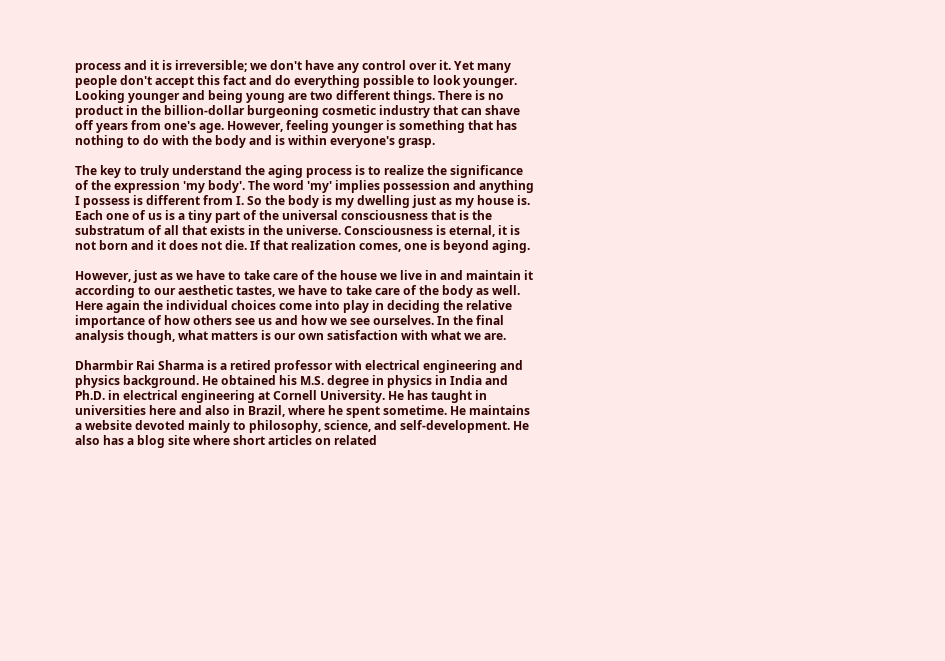process and it is irreversible; we don't have any control over it. Yet many people don't accept this fact and do everything possible to look younger. Looking younger and being young are two different things. There is no product in the billion-dollar burgeoning cosmetic industry that can shave off years from one's age. However, feeling younger is something that has nothing to do with the body and is within everyone's grasp.

The key to truly understand the aging process is to realize the significance of the expression 'my body'. The word 'my' implies possession and anything I possess is different from I. So the body is my dwelling just as my house is. Each one of us is a tiny part of the universal consciousness that is the substratum of all that exists in the universe. Consciousness is eternal, it is not born and it does not die. If that realization comes, one is beyond aging.

However, just as we have to take care of the house we live in and maintain it according to our aesthetic tastes, we have to take care of the body as well. Here again the individual choices come into play in deciding the relative importance of how others see us and how we see ourselves. In the final analysis though, what matters is our own satisfaction with what we are.

Dharmbir Rai Sharma is a retired professor with electrical engineering and physics background. He obtained his M.S. degree in physics in India and Ph.D. in electrical engineering at Cornell University. He has taught in universities here and also in Brazil, where he spent sometime. He maintains a website devoted mainly to philosophy, science, and self-development. He also has a blog site where short articles on related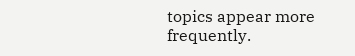topics appear more frequently.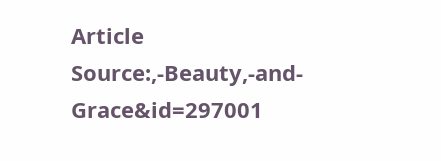Article Source:,-Beauty,-and-Grace&id=297001